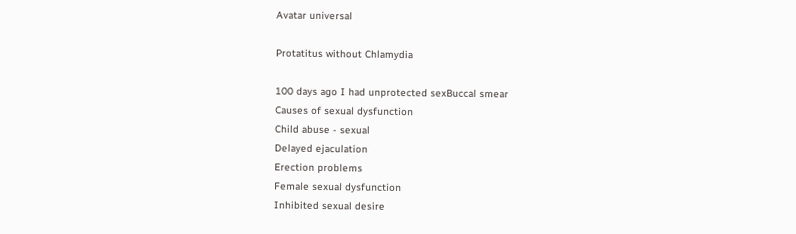Avatar universal

Protatitus without Chlamydia

100 days ago I had unprotected sexBuccal smear
Causes of sexual dysfunction
Child abuse - sexual
Delayed ejaculation
Erection problems
Female sexual dysfunction
Inhibited sexual desire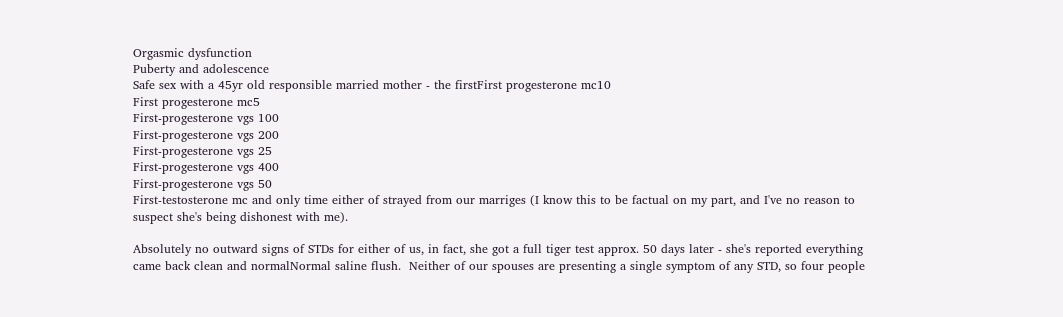Orgasmic dysfunction
Puberty and adolescence
Safe sex with a 45yr old responsible married mother - the firstFirst progesterone mc10
First progesterone mc5
First-progesterone vgs 100
First-progesterone vgs 200
First-progesterone vgs 25
First-progesterone vgs 400
First-progesterone vgs 50
First-testosterone mc and only time either of strayed from our marriges (I know this to be factual on my part, and I've no reason to suspect she's being dishonest with me).

Absolutely no outward signs of STDs for either of us, in fact, she got a full tiger test approx. 50 days later - she's reported everything came back clean and normalNormal saline flush.  Neither of our spouses are presenting a single symptom of any STD, so four people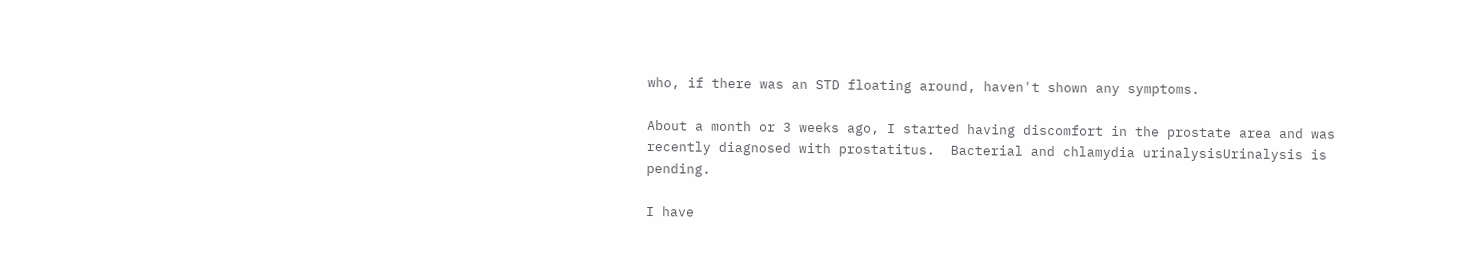who, if there was an STD floating around, haven't shown any symptoms.

About a month or 3 weeks ago, I started having discomfort in the prostate area and was recently diagnosed with prostatitus.  Bacterial and chlamydia urinalysisUrinalysis is pending.

I have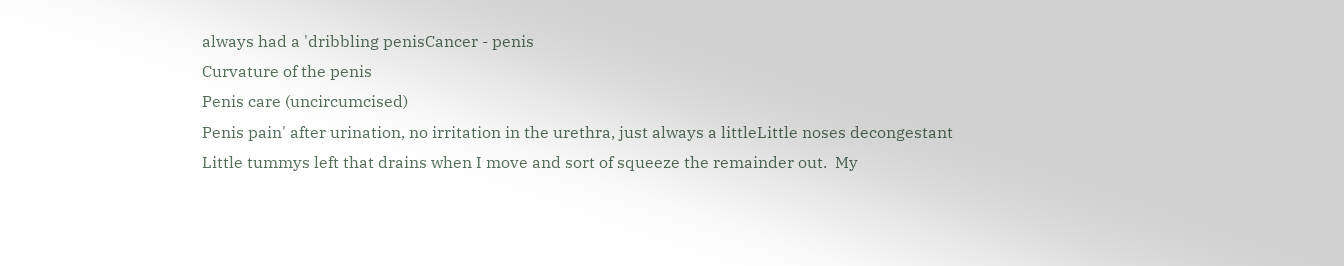always had a 'dribbling penisCancer - penis
Curvature of the penis
Penis care (uncircumcised)
Penis pain' after urination, no irritation in the urethra, just always a littleLittle noses decongestant
Little tummys left that drains when I move and sort of squeeze the remainder out.  My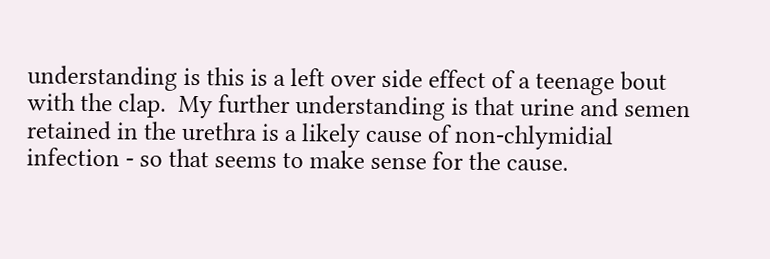understanding is this is a left over side effect of a teenage bout with the clap.  My further understanding is that urine and semen retained in the urethra is a likely cause of non-chlymidial infection - so that seems to make sense for the cause.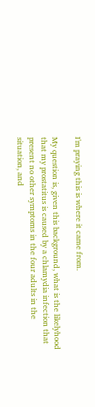I'm praying this is where it came from.

My question is, given this background, what is the likelyhood that my prostatitus is caused by a chlamydia infection that present no other symptoms in the four adults in the situation, and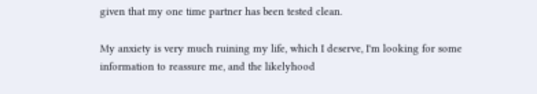given that my one time partner has been tested clean.

My anxiety is very much ruining my life, which I deserve, I'm looking for some information to reassure me, and the likelyhood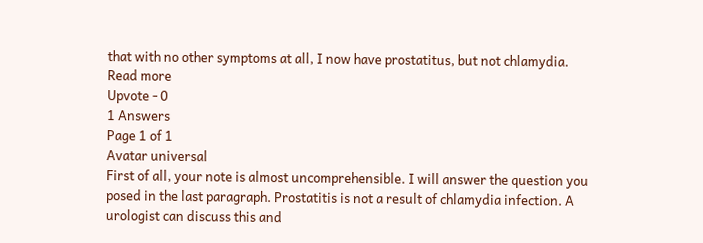that with no other symptoms at all, I now have prostatitus, but not chlamydia.
Read more
Upvote - 0
1 Answers
Page 1 of 1
Avatar universal
First of all, your note is almost uncomprehensible. I will answer the question you posed in the last paragraph. Prostatitis is not a result of chlamydia infection. A urologist can discuss this and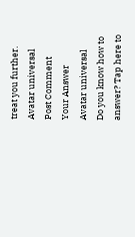treat you further.
Avatar universal
Post Comment
Your Answer
Avatar universal
Do you know how to answer? Tap here to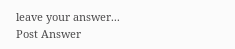leave your answer...
Post Answer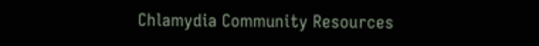Chlamydia Community Resources